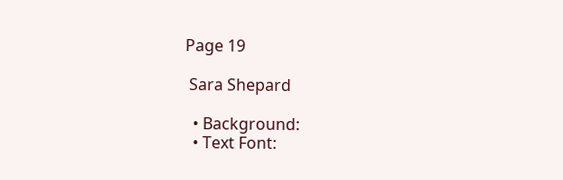Page 19

 Sara Shepard

  • Background:
  • Text Font: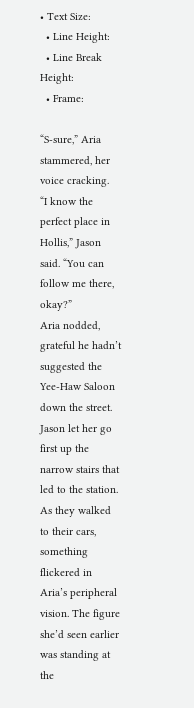• Text Size:
  • Line Height:
  • Line Break Height:
  • Frame:

“S-sure,” Aria stammered, her voice cracking.
“I know the perfect place in Hollis,” Jason said. “You can follow me there, okay?”
Aria nodded, grateful he hadn’t suggested the Yee-Haw Saloon down the street. Jason let her go first up the narrow stairs that led to the station. As they walked to their cars, something flickered in Aria’s peripheral vision. The figure she’d seen earlier was standing at the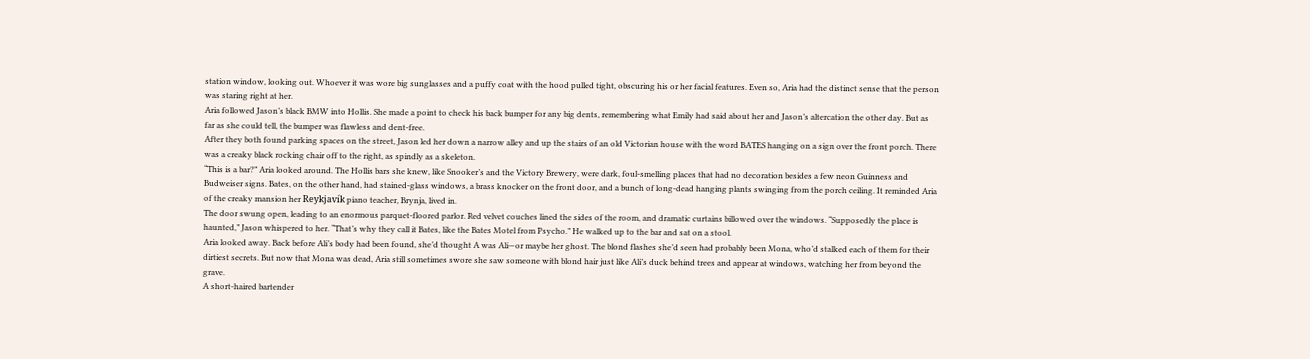station window, looking out. Whoever it was wore big sunglasses and a puffy coat with the hood pulled tight, obscuring his or her facial features. Even so, Aria had the distinct sense that the person was staring right at her.
Aria followed Jason’s black BMW into Hollis. She made a point to check his back bumper for any big dents, remembering what Emily had said about her and Jason’s altercation the other day. But as far as she could tell, the bumper was flawless and dent-free.
After they both found parking spaces on the street, Jason led her down a narrow alley and up the stairs of an old Victorian house with the word BATES hanging on a sign over the front porch. There was a creaky black rocking chair off to the right, as spindly as a skeleton.
“This is a bar?” Aria looked around. The Hollis bars she knew, like Snooker’s and the Victory Brewery, were dark, foul-smelling places that had no decoration besides a few neon Guinness and Budweiser signs. Bates, on the other hand, had stained-glass windows, a brass knocker on the front door, and a bunch of long-dead hanging plants swinging from the porch ceiling. It reminded Aria of the creaky mansion her Reykjavík piano teacher, Brynja, lived in.
The door swung open, leading to an enormous parquet-floored parlor. Red velvet couches lined the sides of the room, and dramatic curtains billowed over the windows. “Supposedly the place is haunted,” Jason whispered to her. “That’s why they call it Bates, like the Bates Motel from Psycho.” He walked up to the bar and sat on a stool.
Aria looked away. Back before Ali’s body had been found, she’d thought A was Ali—or maybe her ghost. The blond flashes she’d seen had probably been Mona, who’d stalked each of them for their dirtiest secrets. But now that Mona was dead, Aria still sometimes swore she saw someone with blond hair just like Ali’s duck behind trees and appear at windows, watching her from beyond the grave.
A short-haired bartender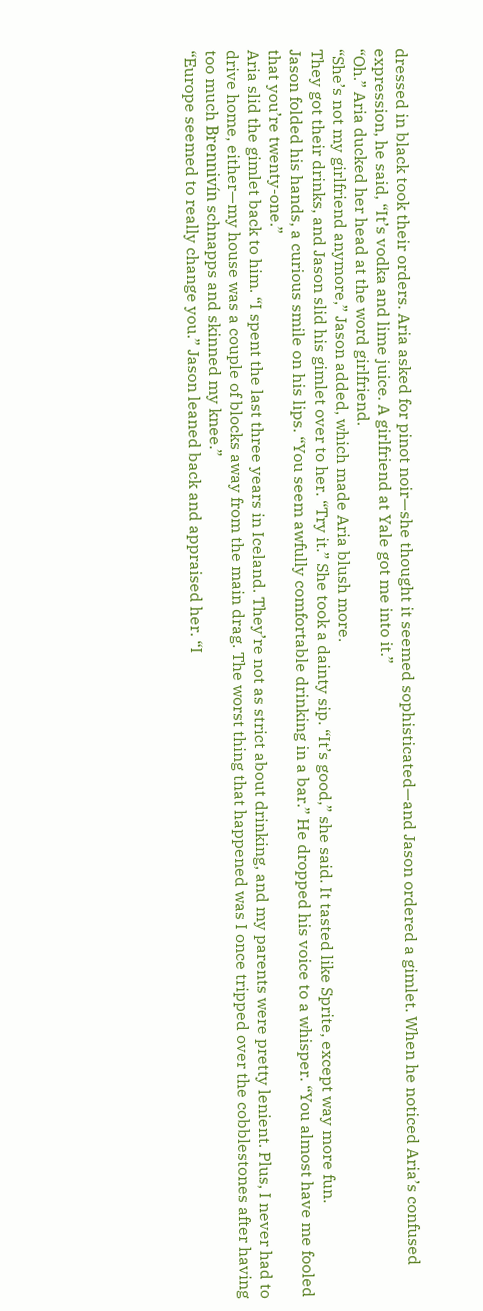dressed in black took their orders. Aria asked for pinot noir—she thought it seemed sophisticated—and Jason ordered a gimlet. When he noticed Aria’s confused expression, he said, “It’s vodka and lime juice. A girlfriend at Yale got me into it.”
“Oh.” Aria ducked her head at the word girlfriend.
“She’s not my girlfriend anymore,” Jason added, which made Aria blush more.
They got their drinks, and Jason slid his gimlet over to her. “Try it.” She took a dainty sip. “It’s good,” she said. It tasted like Sprite, except way more fun.
Jason folded his hands, a curious smile on his lips. “You seem awfully comfortable drinking in a bar.” He dropped his voice to a whisper. “You almost have me fooled that you’re twenty-one.”
Aria slid the gimlet back to him. “I spent the last three years in Iceland. They’re not as strict about drinking, and my parents were pretty lenient. Plus, I never had to drive home, either—my house was a couple of blocks away from the main drag. The worst thing that happened was I once tripped over the cobblestones after having too much Brennivín schnapps and skinned my knee.”
“Europe seemed to really change you.” Jason leaned back and appraised her. “I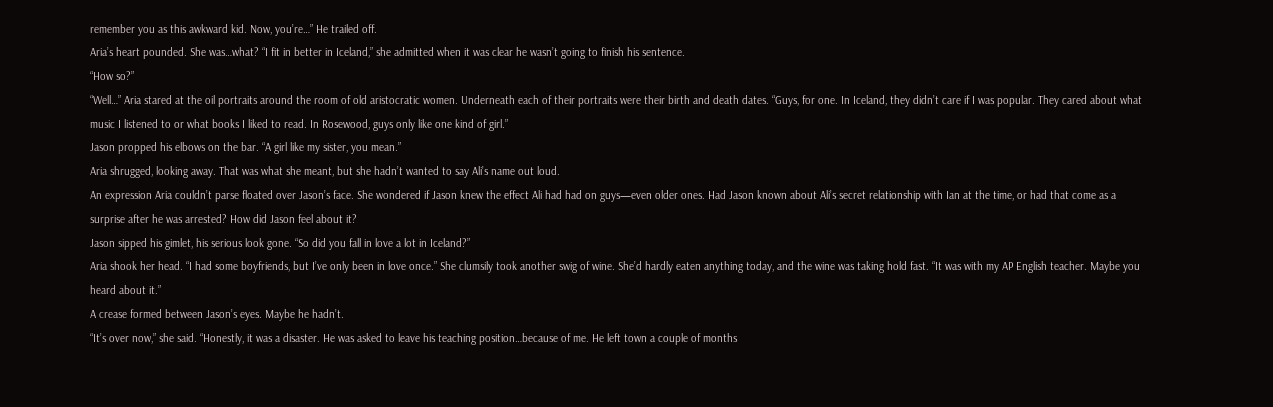remember you as this awkward kid. Now, you’re…” He trailed off.
Aria’s heart pounded. She was…what? “I fit in better in Iceland,” she admitted when it was clear he wasn’t going to finish his sentence.
“How so?”
“Well…” Aria stared at the oil portraits around the room of old aristocratic women. Underneath each of their portraits were their birth and death dates. “Guys, for one. In Iceland, they didn’t care if I was popular. They cared about what music I listened to or what books I liked to read. In Rosewood, guys only like one kind of girl.”
Jason propped his elbows on the bar. “A girl like my sister, you mean.”
Aria shrugged, looking away. That was what she meant, but she hadn’t wanted to say Ali’s name out loud.
An expression Aria couldn’t parse floated over Jason’s face. She wondered if Jason knew the effect Ali had had on guys—even older ones. Had Jason known about Ali’s secret relationship with Ian at the time, or had that come as a surprise after he was arrested? How did Jason feel about it?
Jason sipped his gimlet, his serious look gone. “So did you fall in love a lot in Iceland?”
Aria shook her head. “I had some boyfriends, but I’ve only been in love once.” She clumsily took another swig of wine. She’d hardly eaten anything today, and the wine was taking hold fast. “It was with my AP English teacher. Maybe you heard about it.”
A crease formed between Jason’s eyes. Maybe he hadn’t.
“It’s over now,” she said. “Honestly, it was a disaster. He was asked to leave his teaching position…because of me. He left town a couple of months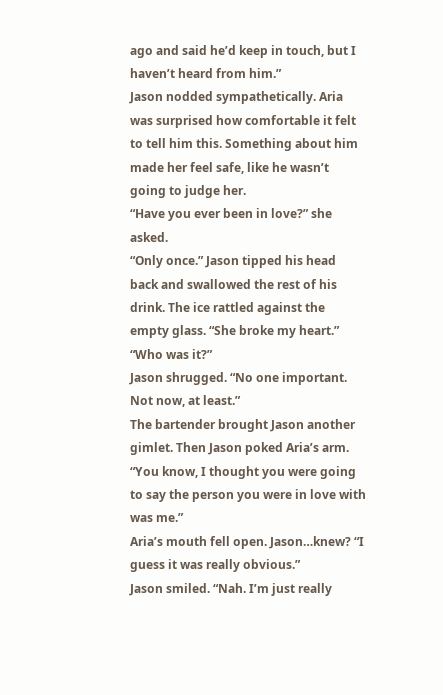ago and said he’d keep in touch, but I haven’t heard from him.”
Jason nodded sympathetically. Aria was surprised how comfortable it felt to tell him this. Something about him made her feel safe, like he wasn’t going to judge her.
“Have you ever been in love?” she asked.
“Only once.” Jason tipped his head back and swallowed the rest of his drink. The ice rattled against the empty glass. “She broke my heart.”
“Who was it?”
Jason shrugged. “No one important. Not now, at least.”
The bartender brought Jason another gimlet. Then Jason poked Aria’s arm. “You know, I thought you were going to say the person you were in love with was me.”
Aria’s mouth fell open. Jason…knew? “I guess it was really obvious.”
Jason smiled. “Nah. I’m just really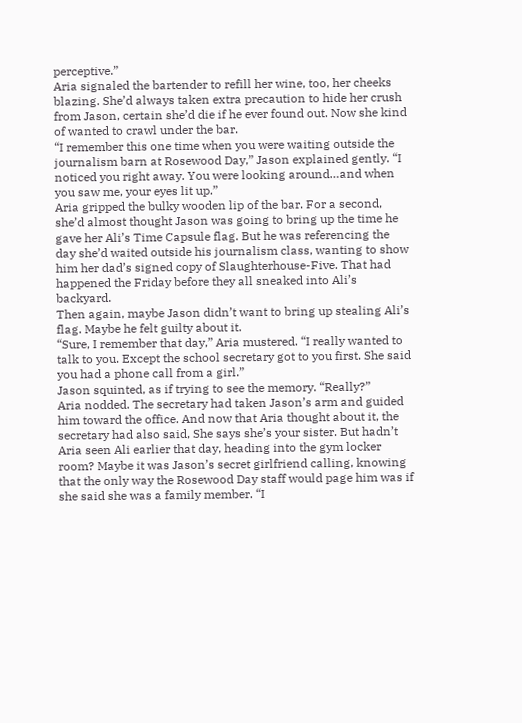perceptive.”
Aria signaled the bartender to refill her wine, too, her cheeks blazing. She’d always taken extra precaution to hide her crush from Jason, certain she’d die if he ever found out. Now she kind of wanted to crawl under the bar.
“I remember this one time when you were waiting outside the journalism barn at Rosewood Day,” Jason explained gently. “I noticed you right away. You were looking around…and when you saw me, your eyes lit up.”
Aria gripped the bulky wooden lip of the bar. For a second, she’d almost thought Jason was going to bring up the time he gave her Ali’s Time Capsule flag. But he was referencing the day she’d waited outside his journalism class, wanting to show him her dad’s signed copy of Slaughterhouse-Five. That had happened the Friday before they all sneaked into Ali’s backyard.
Then again, maybe Jason didn’t want to bring up stealing Ali’s flag. Maybe he felt guilty about it.
“Sure, I remember that day,” Aria mustered. “I really wanted to talk to you. Except the school secretary got to you first. She said you had a phone call from a girl.”
Jason squinted, as if trying to see the memory. “Really?”
Aria nodded. The secretary had taken Jason’s arm and guided him toward the office. And now that Aria thought about it, the secretary had also said, She says she’s your sister. But hadn’t Aria seen Ali earlier that day, heading into the gym locker room? Maybe it was Jason’s secret girlfriend calling, knowing that the only way the Rosewood Day staff would page him was if she said she was a family member. “I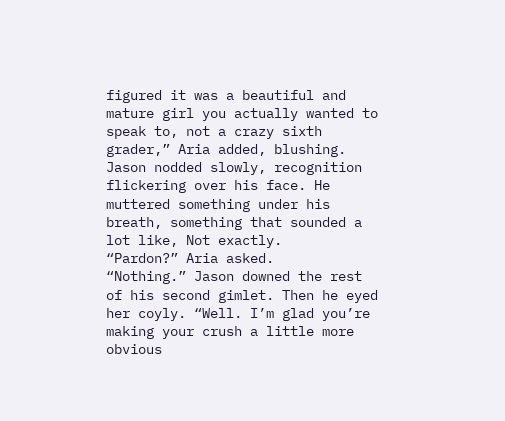figured it was a beautiful and mature girl you actually wanted to speak to, not a crazy sixth grader,” Aria added, blushing.
Jason nodded slowly, recognition flickering over his face. He muttered something under his breath, something that sounded a lot like, Not exactly.
“Pardon?” Aria asked.
“Nothing.” Jason downed the rest of his second gimlet. Then he eyed her coyly. “Well. I’m glad you’re making your crush a little more obvious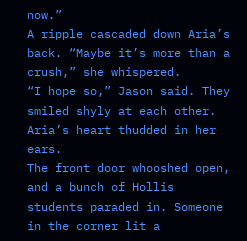now.”
A ripple cascaded down Aria’s back. “Maybe it’s more than a crush,” she whispered.
“I hope so,” Jason said. They smiled shyly at each other. Aria’s heart thudded in her ears.
The front door whooshed open, and a bunch of Hollis students paraded in. Someone in the corner lit a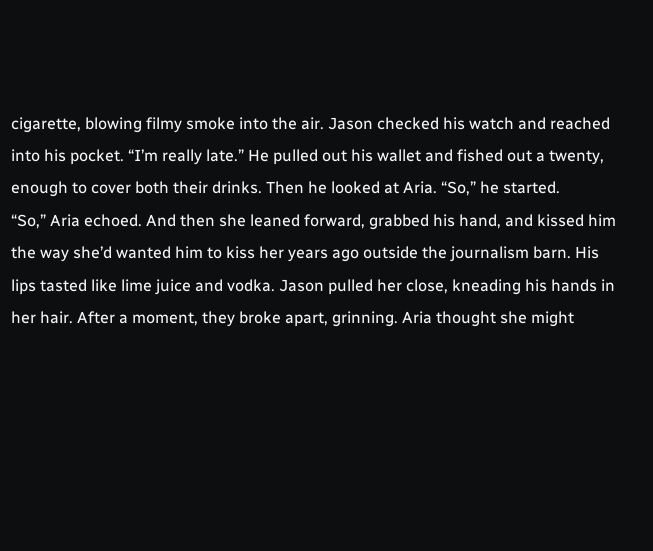cigarette, blowing filmy smoke into the air. Jason checked his watch and reached into his pocket. “I’m really late.” He pulled out his wallet and fished out a twenty, enough to cover both their drinks. Then he looked at Aria. “So,” he started.
“So,” Aria echoed. And then she leaned forward, grabbed his hand, and kissed him the way she’d wanted him to kiss her years ago outside the journalism barn. His lips tasted like lime juice and vodka. Jason pulled her close, kneading his hands in her hair. After a moment, they broke apart, grinning. Aria thought she might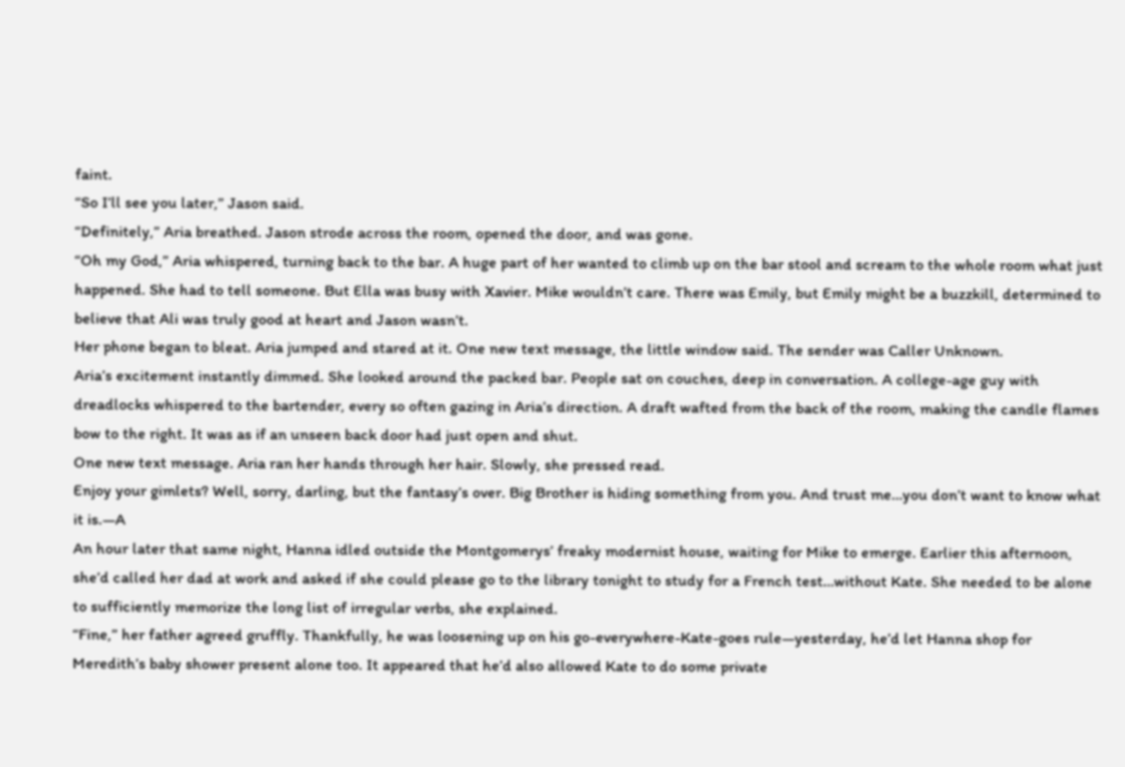faint.
“So I’ll see you later,” Jason said.
“Definitely,” Aria breathed. Jason strode across the room, opened the door, and was gone.
“Oh my God,” Aria whispered, turning back to the bar. A huge part of her wanted to climb up on the bar stool and scream to the whole room what just happened. She had to tell someone. But Ella was busy with Xavier. Mike wouldn’t care. There was Emily, but Emily might be a buzzkill, determined to believe that Ali was truly good at heart and Jason wasn’t.
Her phone began to bleat. Aria jumped and stared at it. One new text message, the little window said. The sender was Caller Unknown.
Aria’s excitement instantly dimmed. She looked around the packed bar. People sat on couches, deep in conversation. A college-age guy with dreadlocks whispered to the bartender, every so often gazing in Aria’s direction. A draft wafted from the back of the room, making the candle flames bow to the right. It was as if an unseen back door had just open and shut.
One new text message. Aria ran her hands through her hair. Slowly, she pressed read.
Enjoy your gimlets? Well, sorry, darling, but the fantasy’s over. Big Brother is hiding something from you. And trust me…you don’t want to know what it is.—A
An hour later that same night, Hanna idled outside the Montgomerys’ freaky modernist house, waiting for Mike to emerge. Earlier this afternoon, she’d called her dad at work and asked if she could please go to the library tonight to study for a French test…without Kate. She needed to be alone to sufficiently memorize the long list of irregular verbs, she explained.
“Fine,” her father agreed gruffly. Thankfully, he was loosening up on his go-everywhere-Kate-goes rule—yesterday, he’d let Hanna shop for Meredith’s baby shower present alone too. It appeared that he’d also allowed Kate to do some private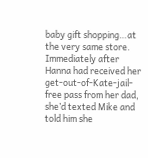baby gift shopping…at the very same store. Immediately after Hanna had received her get-out-of-Kate-jail-free pass from her dad, she’d texted Mike and told him she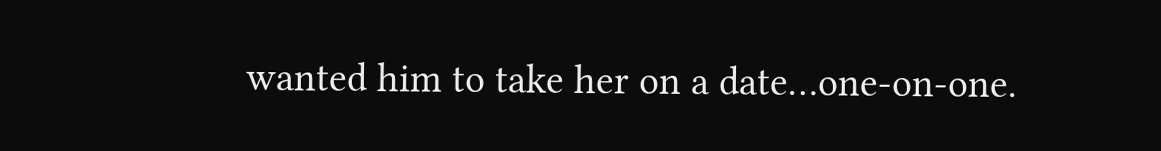wanted him to take her on a date…one-on-one.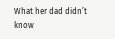What her dad didn’t know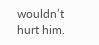wouldn’t hurt him.